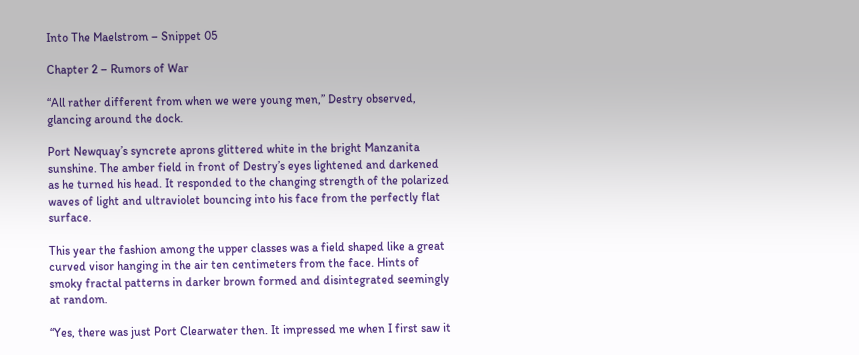Into The Maelstrom – Snippet 05

Chapter 2 – Rumors of War

“All rather different from when we were young men,” Destry observed, glancing around the dock.

Port Newquay’s syncrete aprons glittered white in the bright Manzanita sunshine. The amber field in front of Destry’s eyes lightened and darkened as he turned his head. It responded to the changing strength of the polarized waves of light and ultraviolet bouncing into his face from the perfectly flat surface.

This year the fashion among the upper classes was a field shaped like a great curved visor hanging in the air ten centimeters from the face. Hints of smoky fractal patterns in darker brown formed and disintegrated seemingly at random.

“Yes, there was just Port Clearwater then. It impressed me when I first saw it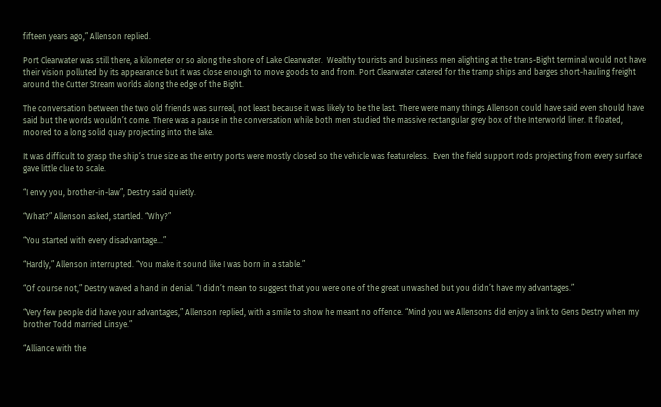fifteen years ago,” Allenson replied.

Port Clearwater was still there, a kilometer or so along the shore of Lake Clearwater.  Wealthy tourists and business men alighting at the trans-Bight terminal would not have their vision polluted by its appearance but it was close enough to move goods to and from. Port Clearwater catered for the tramp ships and barges short-hauling freight around the Cutter Stream worlds along the edge of the Bight.

The conversation between the two old friends was surreal, not least because it was likely to be the last. There were many things Allenson could have said even should have said but the words wouldn’t come. There was a pause in the conversation while both men studied the massive rectangular grey box of the Interworld liner. It floated, moored to a long solid quay projecting into the lake.

It was difficult to grasp the ship’s true size as the entry ports were mostly closed so the vehicle was featureless.  Even the field support rods projecting from every surface gave little clue to scale.

“I envy you, brother-in-law”, Destry said quietly.

“What?” Allenson asked, startled. “Why?”

“You started with every disadvantage…”

“Hardly,” Allenson interrupted. “You make it sound like I was born in a stable.”

“Of course not,” Destry waved a hand in denial. “I didn’t mean to suggest that you were one of the great unwashed but you didn’t have my advantages.”

“Very few people did have your advantages,” Allenson replied, with a smile to show he meant no offence. “Mind you we Allensons did enjoy a link to Gens Destry when my brother Todd married Linsye.”

“Alliance with the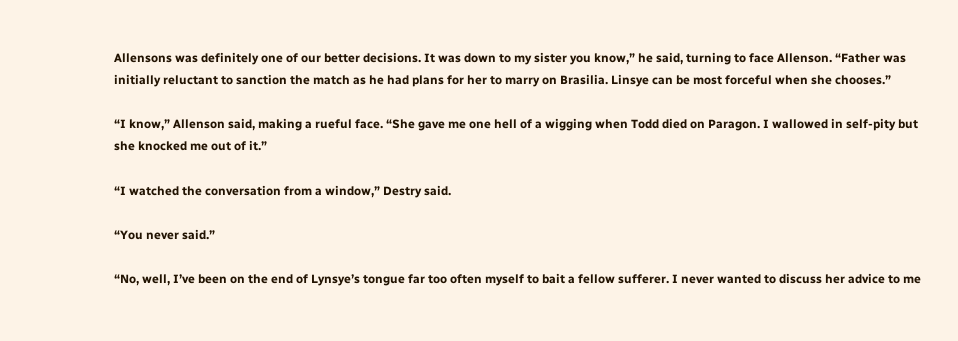Allensons was definitely one of our better decisions. It was down to my sister you know,” he said, turning to face Allenson. “Father was initially reluctant to sanction the match as he had plans for her to marry on Brasilia. Linsye can be most forceful when she chooses.”

“I know,” Allenson said, making a rueful face. “She gave me one hell of a wigging when Todd died on Paragon. I wallowed in self-pity but she knocked me out of it.”

“I watched the conversation from a window,” Destry said.

“You never said.”

“No, well, I’ve been on the end of Lynsye’s tongue far too often myself to bait a fellow sufferer. I never wanted to discuss her advice to me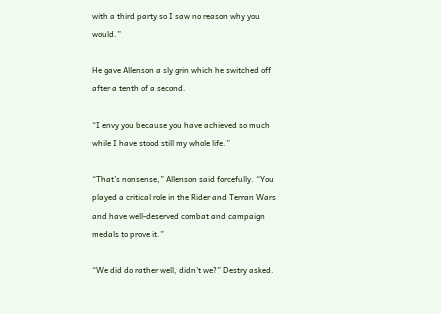with a third party so I saw no reason why you would.”

He gave Allenson a sly grin which he switched off after a tenth of a second.

“I envy you because you have achieved so much while I have stood still my whole life.”

“That’s nonsense,” Allenson said forcefully. “You played a critical role in the Rider and Terran Wars and have well-deserved combat and campaign medals to prove it.”

“We did do rather well, didn’t we?” Destry asked.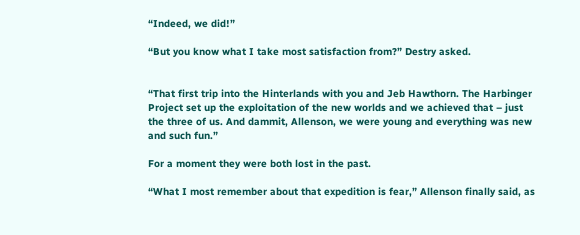“Indeed, we did!”

“But you know what I take most satisfaction from?” Destry asked.


“That first trip into the Hinterlands with you and Jeb Hawthorn. The Harbinger Project set up the exploitation of the new worlds and we achieved that – just the three of us. And dammit, Allenson, we were young and everything was new and such fun.”

For a moment they were both lost in the past.

“What I most remember about that expedition is fear,” Allenson finally said, as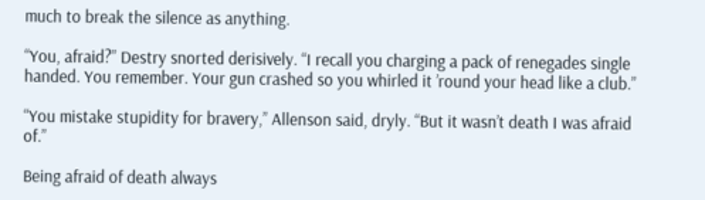much to break the silence as anything.

“You, afraid?” Destry snorted derisively. “I recall you charging a pack of renegades single handed. You remember. Your gun crashed so you whirled it ’round your head like a club.”

“You mistake stupidity for bravery,” Allenson said, dryly. “But it wasn’t death I was afraid of.”

Being afraid of death always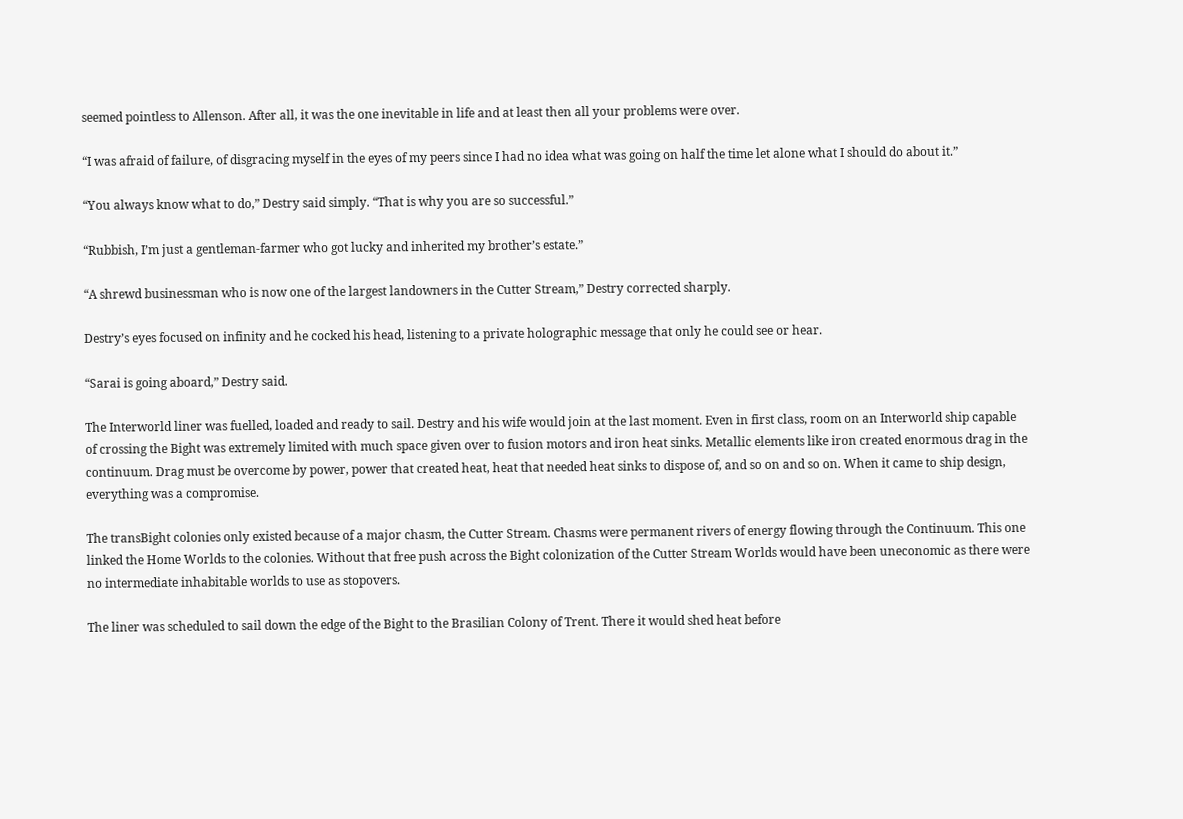seemed pointless to Allenson. After all, it was the one inevitable in life and at least then all your problems were over.

“I was afraid of failure, of disgracing myself in the eyes of my peers since I had no idea what was going on half the time let alone what I should do about it.”

“You always know what to do,” Destry said simply. “That is why you are so successful.”

“Rubbish, I’m just a gentleman-farmer who got lucky and inherited my brother’s estate.”

“A shrewd businessman who is now one of the largest landowners in the Cutter Stream,” Destry corrected sharply.

Destry’s eyes focused on infinity and he cocked his head, listening to a private holographic message that only he could see or hear.

“Sarai is going aboard,” Destry said.

The Interworld liner was fuelled, loaded and ready to sail. Destry and his wife would join at the last moment. Even in first class, room on an Interworld ship capable of crossing the Bight was extremely limited with much space given over to fusion motors and iron heat sinks. Metallic elements like iron created enormous drag in the continuum. Drag must be overcome by power, power that created heat, heat that needed heat sinks to dispose of, and so on and so on. When it came to ship design, everything was a compromise.

The transBight colonies only existed because of a major chasm, the Cutter Stream. Chasms were permanent rivers of energy flowing through the Continuum. This one linked the Home Worlds to the colonies. Without that free push across the Bight colonization of the Cutter Stream Worlds would have been uneconomic as there were no intermediate inhabitable worlds to use as stopovers.

The liner was scheduled to sail down the edge of the Bight to the Brasilian Colony of Trent. There it would shed heat before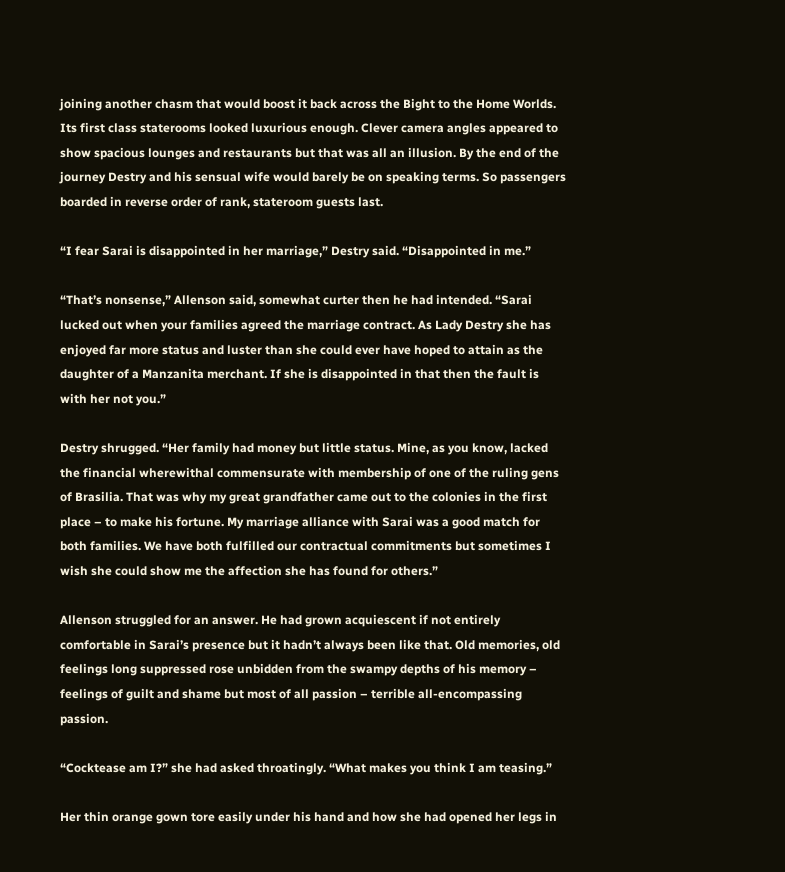joining another chasm that would boost it back across the Bight to the Home Worlds. Its first class staterooms looked luxurious enough. Clever camera angles appeared to show spacious lounges and restaurants but that was all an illusion. By the end of the journey Destry and his sensual wife would barely be on speaking terms. So passengers boarded in reverse order of rank, stateroom guests last.

“I fear Sarai is disappointed in her marriage,” Destry said. “Disappointed in me.”

“That’s nonsense,” Allenson said, somewhat curter then he had intended. “Sarai lucked out when your families agreed the marriage contract. As Lady Destry she has enjoyed far more status and luster than she could ever have hoped to attain as the daughter of a Manzanita merchant. If she is disappointed in that then the fault is with her not you.”

Destry shrugged. “Her family had money but little status. Mine, as you know, lacked the financial wherewithal commensurate with membership of one of the ruling gens of Brasilia. That was why my great grandfather came out to the colonies in the first place – to make his fortune. My marriage alliance with Sarai was a good match for both families. We have both fulfilled our contractual commitments but sometimes I wish she could show me the affection she has found for others.”

Allenson struggled for an answer. He had grown acquiescent if not entirely comfortable in Sarai’s presence but it hadn’t always been like that. Old memories, old feelings long suppressed rose unbidden from the swampy depths of his memory – feelings of guilt and shame but most of all passion – terrible all-encompassing passion.

“Cocktease am I?” she had asked throatingly. “What makes you think I am teasing.”

Her thin orange gown tore easily under his hand and how she had opened her legs in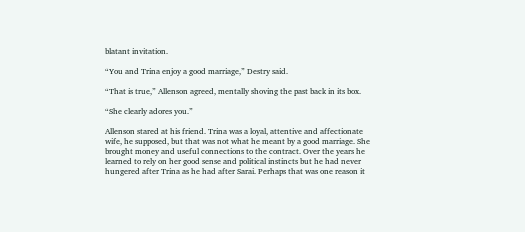blatant invitation.

“You and Trina enjoy a good marriage,” Destry said.

“That is true,” Allenson agreed, mentally shoving the past back in its box.

“She clearly adores you.”

Allenson stared at his friend. Trina was a loyal, attentive and affectionate wife, he supposed, but that was not what he meant by a good marriage. She brought money and useful connections to the contract. Over the years he learned to rely on her good sense and political instincts but he had never hungered after Trina as he had after Sarai. Perhaps that was one reason it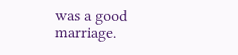was a good marriage.